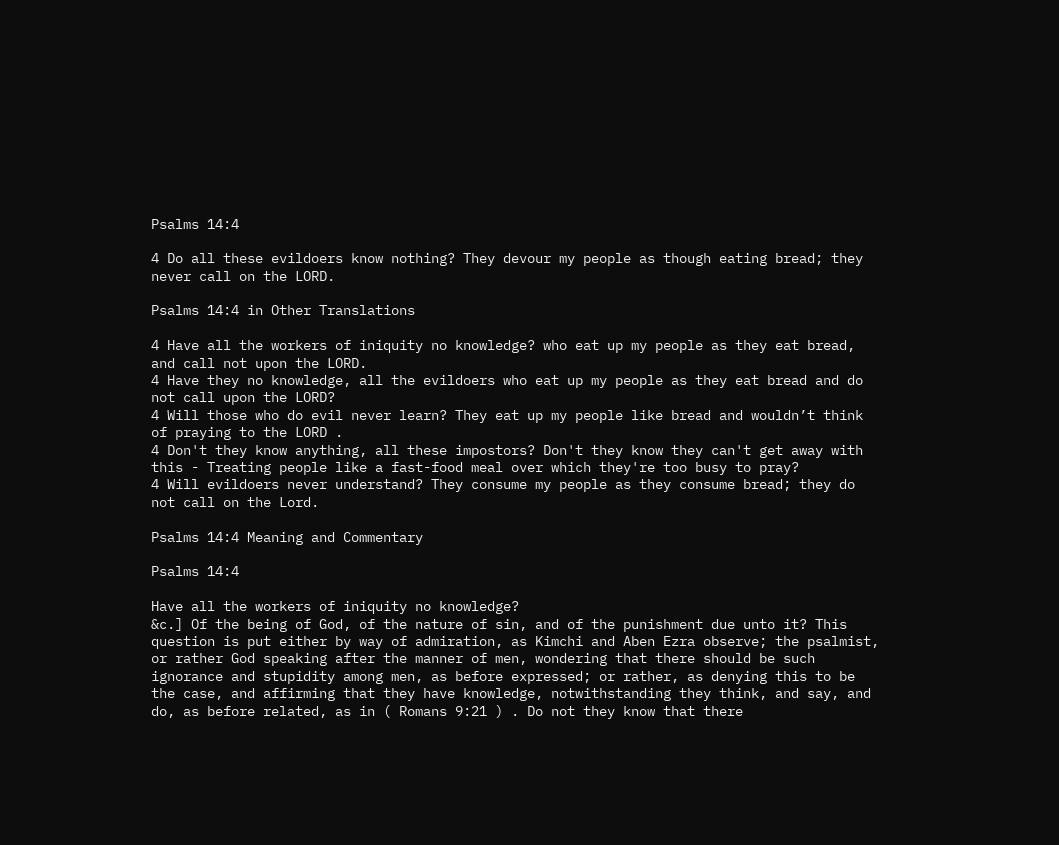Psalms 14:4

4 Do all these evildoers know nothing? They devour my people as though eating bread; they never call on the LORD.

Psalms 14:4 in Other Translations

4 Have all the workers of iniquity no knowledge? who eat up my people as they eat bread, and call not upon the LORD.
4 Have they no knowledge, all the evildoers who eat up my people as they eat bread and do not call upon the LORD?
4 Will those who do evil never learn? They eat up my people like bread and wouldn’t think of praying to the LORD .
4 Don't they know anything, all these impostors? Don't they know they can't get away with this - Treating people like a fast-food meal over which they're too busy to pray?
4 Will evildoers never understand? They consume my people as they consume bread; they do not call on the Lord.

Psalms 14:4 Meaning and Commentary

Psalms 14:4

Have all the workers of iniquity no knowledge?
&c.] Of the being of God, of the nature of sin, and of the punishment due unto it? This question is put either by way of admiration, as Kimchi and Aben Ezra observe; the psalmist, or rather God speaking after the manner of men, wondering that there should be such ignorance and stupidity among men, as before expressed; or rather, as denying this to be the case, and affirming that they have knowledge, notwithstanding they think, and say, and do, as before related, as in ( Romans 9:21 ) . Do not they know that there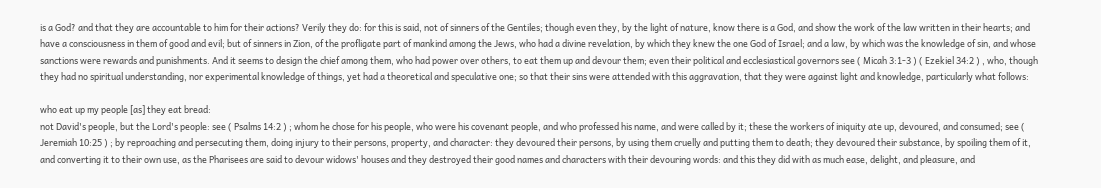is a God? and that they are accountable to him for their actions? Verily they do: for this is said, not of sinners of the Gentiles; though even they, by the light of nature, know there is a God, and show the work of the law written in their hearts; and have a consciousness in them of good and evil; but of sinners in Zion, of the profligate part of mankind among the Jews, who had a divine revelation, by which they knew the one God of Israel; and a law, by which was the knowledge of sin, and whose sanctions were rewards and punishments. And it seems to design the chief among them, who had power over others, to eat them up and devour them; even their political and ecclesiastical governors see ( Micah 3:1-3 ) ( Ezekiel 34:2 ) , who, though they had no spiritual understanding, nor experimental knowledge of things, yet had a theoretical and speculative one; so that their sins were attended with this aggravation, that they were against light and knowledge, particularly what follows:

who eat up my people [as] they eat bread:
not David's people, but the Lord's people: see ( Psalms 14:2 ) ; whom he chose for his people, who were his covenant people, and who professed his name, and were called by it; these the workers of iniquity ate up, devoured, and consumed; see ( Jeremiah 10:25 ) ; by reproaching and persecuting them, doing injury to their persons, property, and character: they devoured their persons, by using them cruelly and putting them to death; they devoured their substance, by spoiling them of it, and converting it to their own use, as the Pharisees are said to devour widows' houses and they destroyed their good names and characters with their devouring words: and this they did with as much ease, delight, and pleasure, and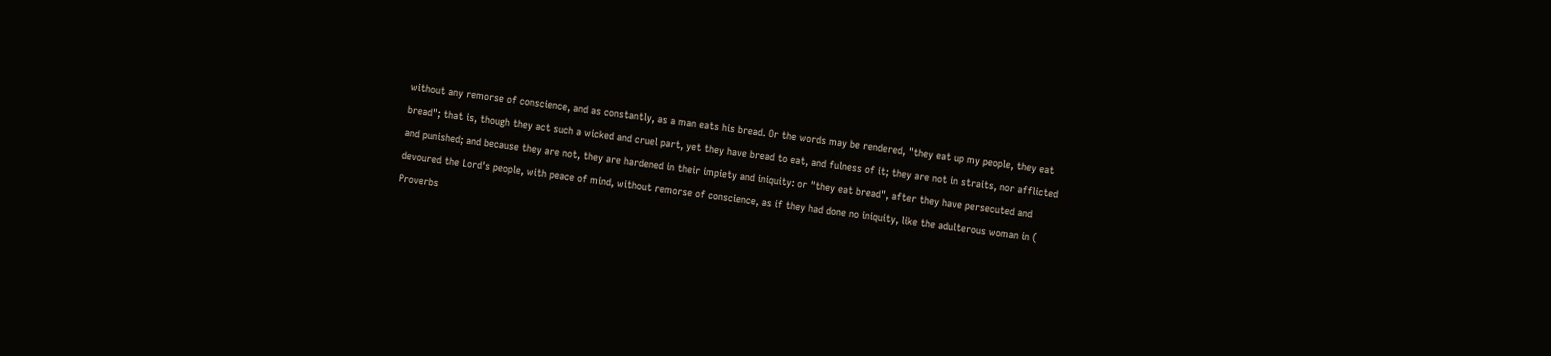without any remorse of conscience, and as constantly, as a man eats his bread. Or the words may be rendered, "they eat up my people, they eat bread"; that is, though they act such a wicked and cruel part, yet they have bread to eat, and fulness of it; they are not in straits, nor afflicted and punished; and because they are not, they are hardened in their impiety and iniquity: or "they eat bread", after they have persecuted and devoured the Lord's people, with peace of mind, without remorse of conscience, as if they had done no iniquity, like the adulterous woman in ( Proverbs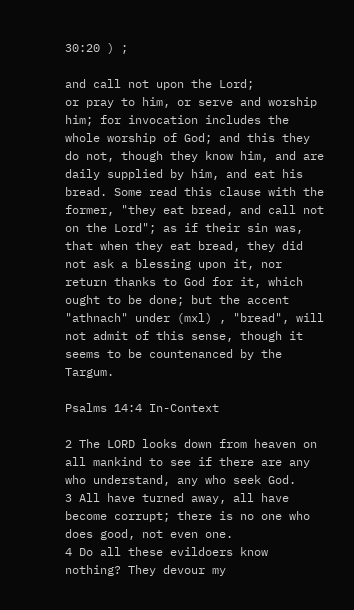30:20 ) ;

and call not upon the Lord;
or pray to him, or serve and worship him; for invocation includes the whole worship of God; and this they do not, though they know him, and are daily supplied by him, and eat his bread. Some read this clause with the former, "they eat bread, and call not on the Lord"; as if their sin was, that when they eat bread, they did not ask a blessing upon it, nor return thanks to God for it, which ought to be done; but the accent "athnach" under (mxl) , "bread", will not admit of this sense, though it seems to be countenanced by the Targum.

Psalms 14:4 In-Context

2 The LORD looks down from heaven on all mankind to see if there are any who understand, any who seek God.
3 All have turned away, all have become corrupt; there is no one who does good, not even one.
4 Do all these evildoers know nothing? They devour my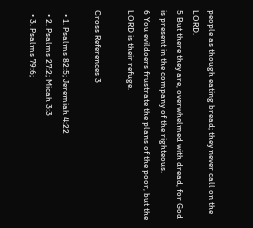people as though eating bread; they never call on the LORD.
5 But there they are, overwhelmed with dread, for God is present in the company of the righteous.
6 You evildoers frustrate the plans of the poor, but the LORD is their refuge.

Cross References 3

  • 1. Psalms 82:5; Jeremiah 4:22
  • 2. Psalms 27:2; Micah 3:3
  • 3. Psalms 79:6;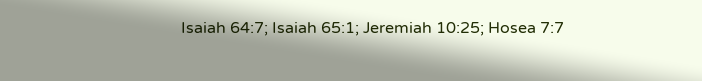Isaiah 64:7; Isaiah 65:1; Jeremiah 10:25; Hosea 7:7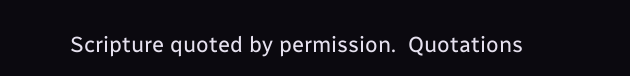Scripture quoted by permission.  Quotations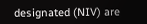designated (NIV) are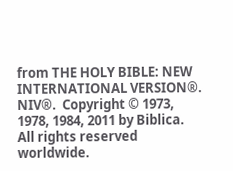from THE HOLY BIBLE: NEW INTERNATIONAL VERSION®.  NIV®.  Copyright © 1973, 1978, 1984, 2011 by Biblica.  All rights reserved worldwide.